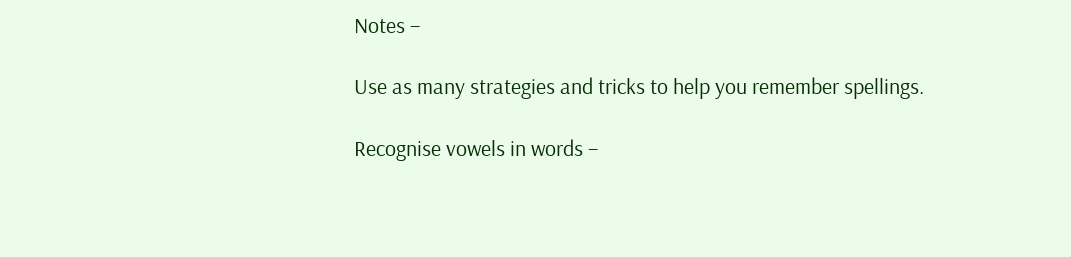Notes –

Use as many strategies and tricks to help you remember spellings.

Recognise vowels in words –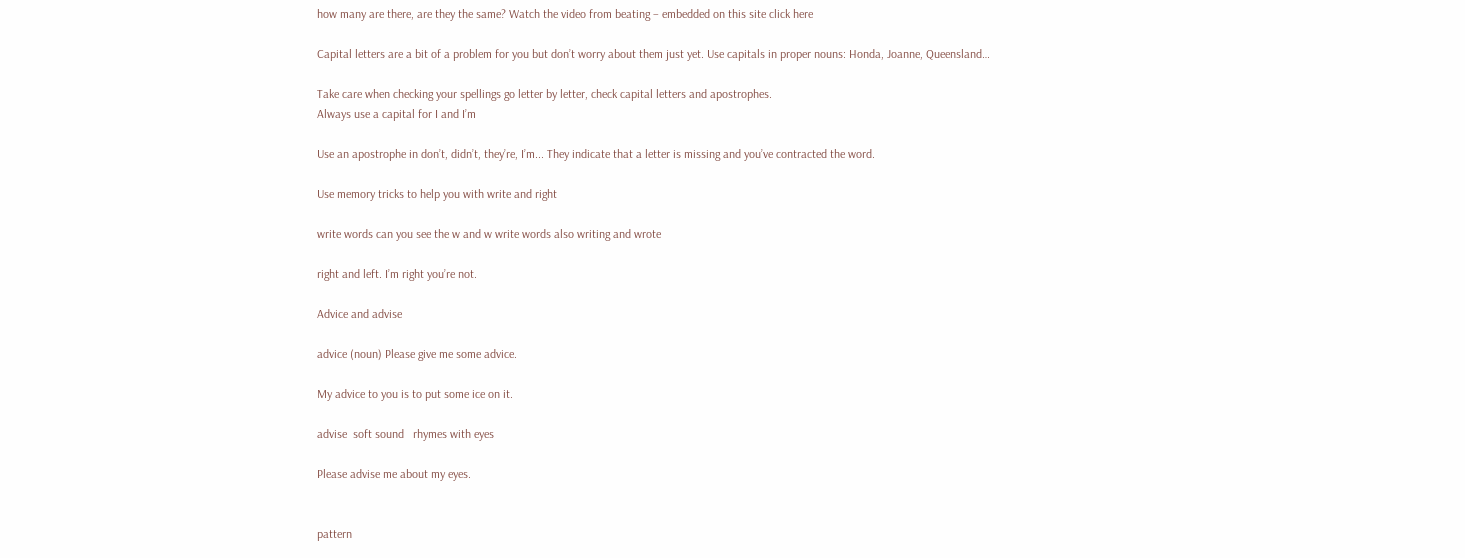how many are there, are they the same? Watch the video from beating – embedded on this site click here

Capital letters are a bit of a problem for you but don’t worry about them just yet. Use capitals in proper nouns: Honda, Joanne, Queensland…

Take care when checking your spellings go letter by letter, check capital letters and apostrophes.
Always use a capital for I and I’m

Use an apostrophe in don’t, didn’t, they’re, I’m... They indicate that a letter is missing and you’ve contracted the word.

Use memory tricks to help you with write and right

write words can you see the w and w write words also writing and wrote

right and left. I’m right you’re not.

Advice and advise

advice (noun) Please give me some advice.

My advice to you is to put some ice on it.

advise  soft sound   rhymes with eyes

Please advise me about my eyes.


pattern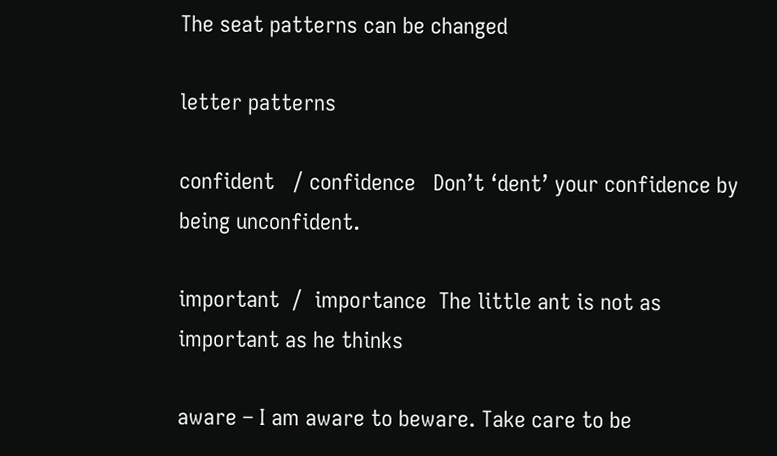The seat patterns can be changed

letter patterns

confident   / confidence   Don’t ‘dent’ your confidence by being unconfident.

important  /  importance  The little ant is not as important as he thinks

aware – I am aware to beware. Take care to be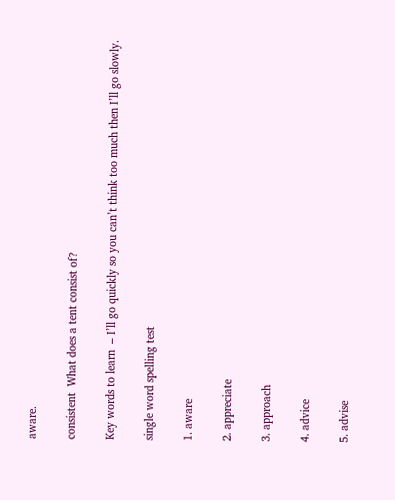aware.

consistent  What does a tent consist of?

Key words to learn  – I’ll go quickly so you can’t think too much then I’ll go slowly.

single word spelling test

1. aware

2. appreciate

3. approach

4. advice

5. advise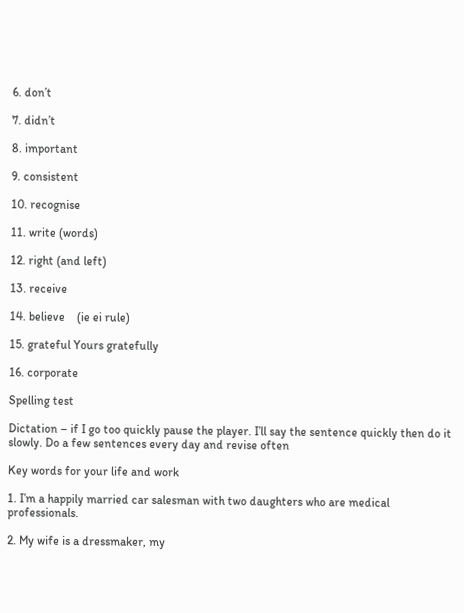6. don’t

7. didn’t

8. important

9. consistent

10. recognise

11. write (words)

12. right (and left)

13. receive

14. believe    (ie ei rule)

15. grateful Yours gratefully

16. corporate

Spelling test

Dictation – if I go too quickly pause the player. I’ll say the sentence quickly then do it slowly. Do a few sentences every day and revise often

Key words for your life and work

1. I’m a happily married car salesman with two daughters who are medical professionals.

2. My wife is a dressmaker, my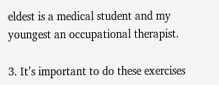eldest is a medical student and my youngest an occupational therapist.

3. It’s important to do these exercises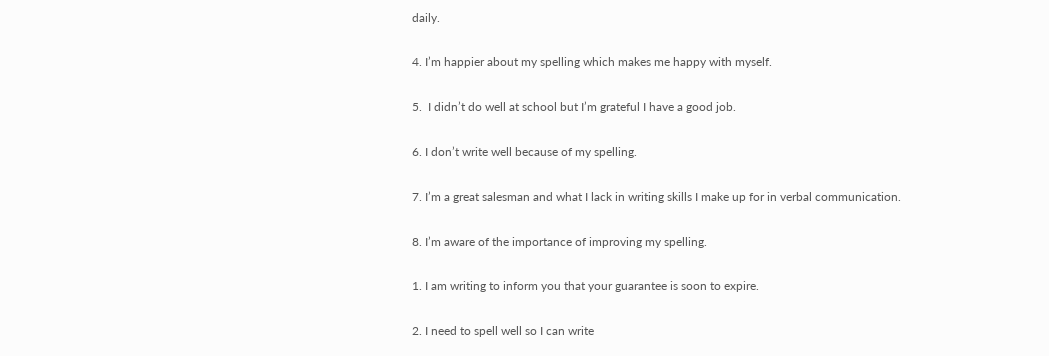daily.

4. I’m happier about my spelling which makes me happy with myself.

5.  I didn’t do well at school but I’m grateful I have a good job.

6. I don’t write well because of my spelling.

7. I’m a great salesman and what I lack in writing skills I make up for in verbal communication.

8. I’m aware of the importance of improving my spelling.

1. I am writing to inform you that your guarantee is soon to expire.

2. I need to spell well so I can write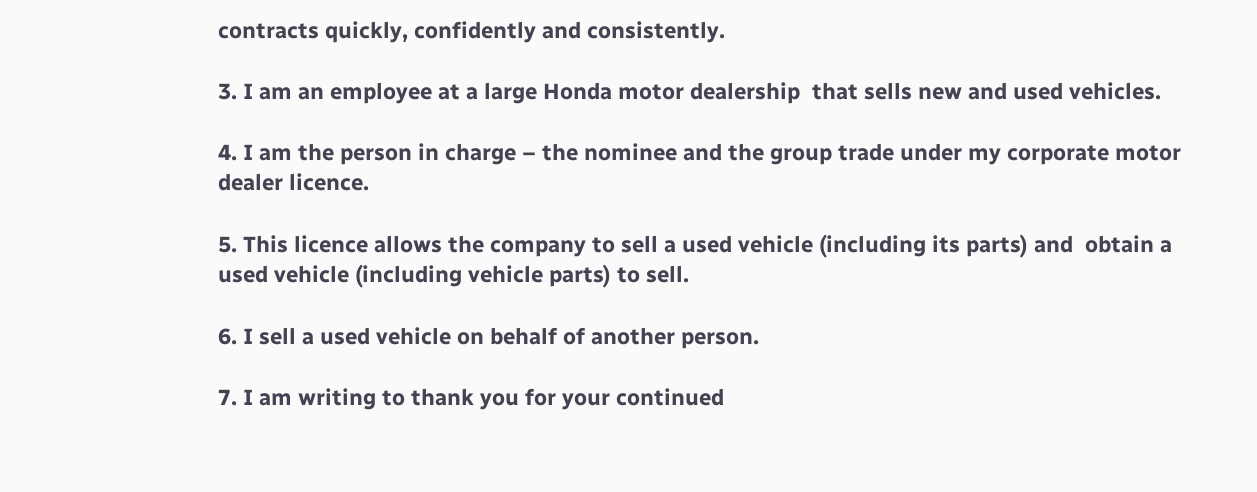contracts quickly, confidently and consistently.

3. I am an employee at a large Honda motor dealership  that sells new and used vehicles.

4. I am the person in charge – the nominee and the group trade under my corporate motor dealer licence.

5. This licence allows the company to sell a used vehicle (including its parts) and  obtain a used vehicle (including vehicle parts) to sell.

6. I sell a used vehicle on behalf of another person.

7. I am writing to thank you for your continued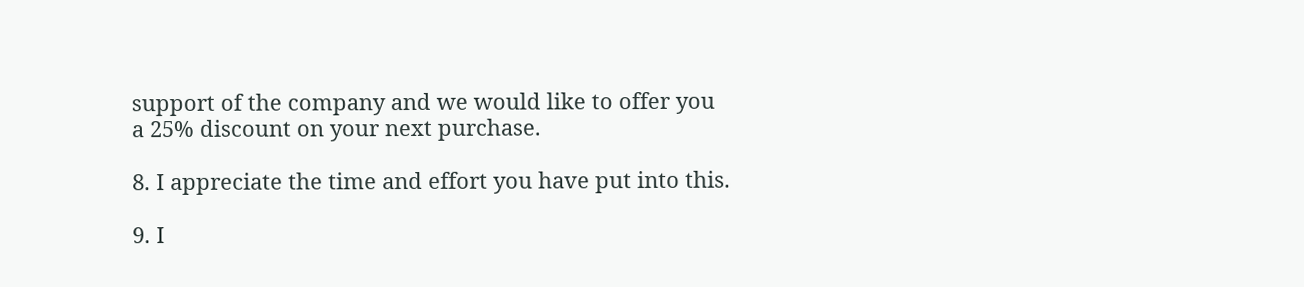support of the company and we would like to offer you a 25% discount on your next purchase.

8. I appreciate the time and effort you have put into this.

9. I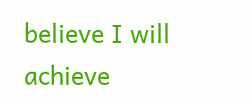believe I will achieve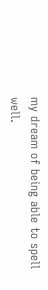my dream of being able to spell well.